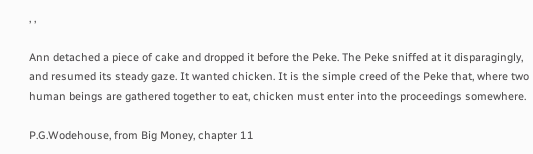, ,

Ann detached a piece of cake and dropped it before the Peke. The Peke sniffed at it disparagingly, and resumed its steady gaze. It wanted chicken. It is the simple creed of the Peke that, where two human beings are gathered together to eat, chicken must enter into the proceedings somewhere.

P.G.Wodehouse, from Big Money, chapter 11